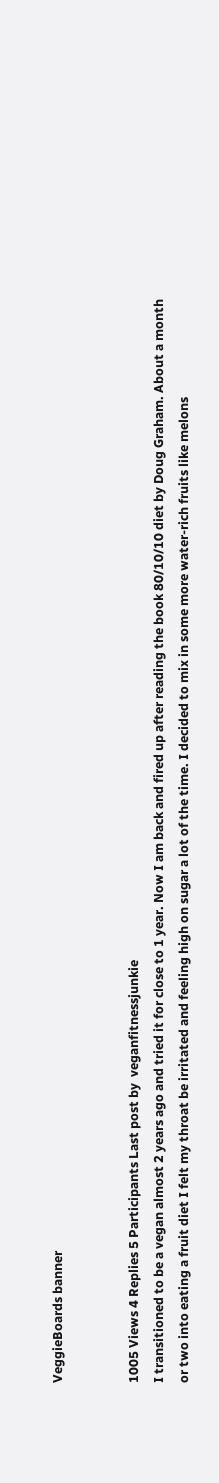VeggieBoards banner


1005 Views 4 Replies 5 Participants Last post by  veganfitnessjunkie
I transitioned to be a vegan almost 2 years ago and tried it for close to 1 year. Now I am back and fired up after reading the book 80/10/10 diet by Doug Graham. About a month or two into eating a fruit diet I felt my throat be irritated and feeling high on sugar a lot of the time. I decided to mix in some more water-rich fruits like melons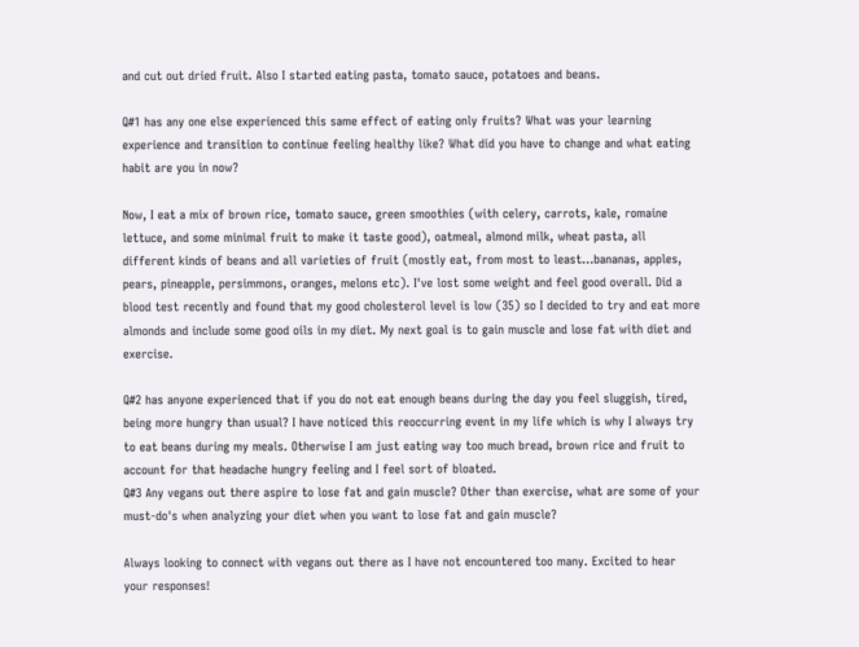and cut out dried fruit. Also I started eating pasta, tomato sauce, potatoes and beans.

Q#1 has any one else experienced this same effect of eating only fruits? What was your learning experience and transition to continue feeling healthy like? What did you have to change and what eating habit are you in now?

Now, I eat a mix of brown rice, tomato sauce, green smoothies (with celery, carrots, kale, romaine lettuce, and some minimal fruit to make it taste good), oatmeal, almond milk, wheat pasta, all different kinds of beans and all varieties of fruit (mostly eat, from most to least...bananas, apples, pears, pineapple, persimmons, oranges, melons etc). I've lost some weight and feel good overall. Did a blood test recently and found that my good cholesterol level is low (35) so I decided to try and eat more almonds and include some good oils in my diet. My next goal is to gain muscle and lose fat with diet and exercise.

Q#2 has anyone experienced that if you do not eat enough beans during the day you feel sluggish, tired, being more hungry than usual? I have noticed this reoccurring event in my life which is why I always try to eat beans during my meals. Otherwise I am just eating way too much bread, brown rice and fruit to account for that headache hungry feeling and I feel sort of bloated.
Q#3 Any vegans out there aspire to lose fat and gain muscle? Other than exercise, what are some of your must-do's when analyzing your diet when you want to lose fat and gain muscle?

Always looking to connect with vegans out there as I have not encountered too many. Excited to hear your responses!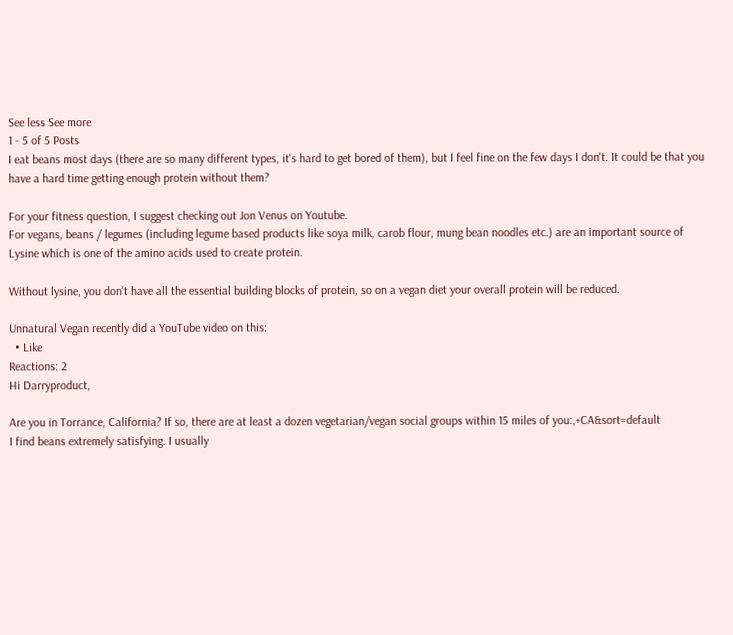See less See more
1 - 5 of 5 Posts
I eat beans most days (there are so many different types, it's hard to get bored of them), but I feel fine on the few days I don't. It could be that you have a hard time getting enough protein without them?

For your fitness question, I suggest checking out Jon Venus on Youtube.
For vegans, beans / legumes (including legume based products like soya milk, carob flour, mung bean noodles etc.) are an important source of Lysine which is one of the amino acids used to create protein.

Without lysine, you don't have all the essential building blocks of protein, so on a vegan diet your overall protein will be reduced.

Unnatural Vegan recently did a YouTube video on this:
  • Like
Reactions: 2
Hi Darryproduct,

Are you in Torrance, California? If so, there are at least a dozen vegetarian/vegan social groups within 15 miles of you:,+CA&sort=default
I find beans extremely satisfying. I usually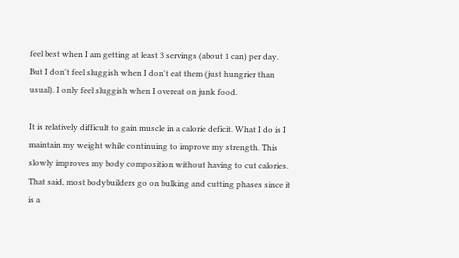feel best when I am getting at least 3 servings (about 1 can) per day. But I don't feel sluggish when I don't eat them (just hungrier than usual). I only feel sluggish when I overeat on junk food.

It is relatively difficult to gain muscle in a calorie deficit. What I do is I maintain my weight while continuing to improve my strength. This slowly improves my body composition without having to cut calories. That said, most bodybuilders go on bulking and cutting phases since it is a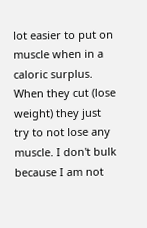lot easier to put on muscle when in a caloric surplus. When they cut (lose weight) they just try to not lose any muscle. I don't bulk because I am not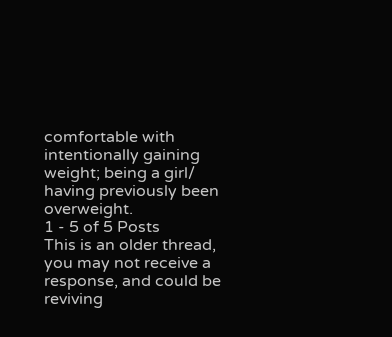comfortable with intentionally gaining weight; being a girl/ having previously been overweight.
1 - 5 of 5 Posts
This is an older thread, you may not receive a response, and could be reviving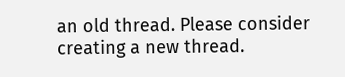an old thread. Please consider creating a new thread.